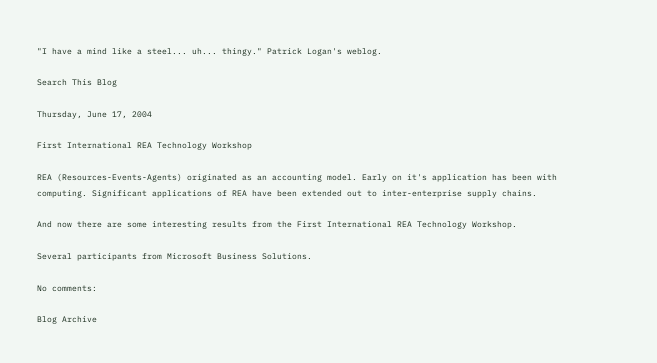"I have a mind like a steel... uh... thingy." Patrick Logan's weblog.

Search This Blog

Thursday, June 17, 2004

First International REA Technology Workshop

REA (Resources-Events-Agents) originated as an accounting model. Early on it's application has been with computing. Significant applications of REA have been extended out to inter-enterprise supply chains.

And now there are some interesting results from the First International REA Technology Workshop.

Several participants from Microsoft Business Solutions.

No comments:

Blog Archive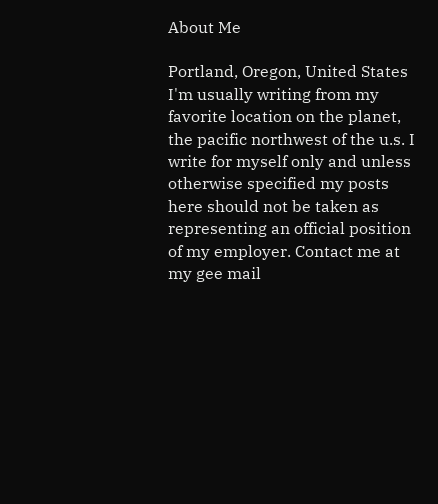About Me

Portland, Oregon, United States
I'm usually writing from my favorite location on the planet, the pacific northwest of the u.s. I write for myself only and unless otherwise specified my posts here should not be taken as representing an official position of my employer. Contact me at my gee mail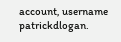account, username patrickdlogan.